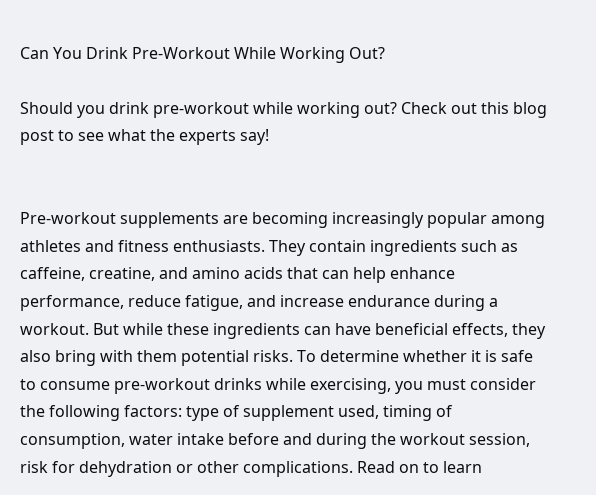Can You Drink Pre-Workout While Working Out?

Should you drink pre-workout while working out? Check out this blog post to see what the experts say!


Pre-workout supplements are becoming increasingly popular among athletes and fitness enthusiasts. They contain ingredients such as caffeine, creatine, and amino acids that can help enhance performance, reduce fatigue, and increase endurance during a workout. But while these ingredients can have beneficial effects, they also bring with them potential risks. To determine whether it is safe to consume pre-workout drinks while exercising, you must consider the following factors: type of supplement used, timing of consumption, water intake before and during the workout session, risk for dehydration or other complications. Read on to learn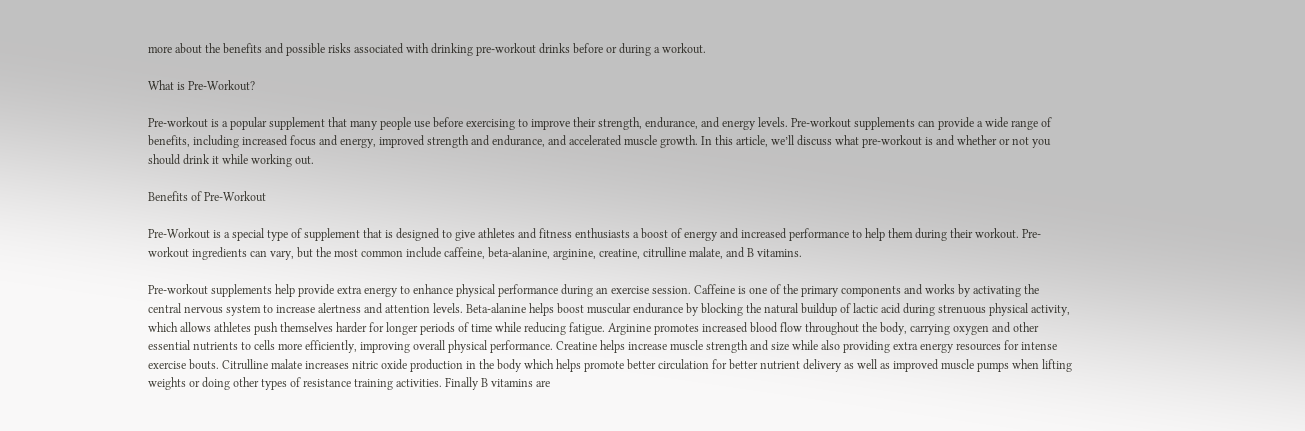more about the benefits and possible risks associated with drinking pre-workout drinks before or during a workout.

What is Pre-Workout?

Pre-workout is a popular supplement that many people use before exercising to improve their strength, endurance, and energy levels. Pre-workout supplements can provide a wide range of benefits, including increased focus and energy, improved strength and endurance, and accelerated muscle growth. In this article, we’ll discuss what pre-workout is and whether or not you should drink it while working out.

Benefits of Pre-Workout

Pre-Workout is a special type of supplement that is designed to give athletes and fitness enthusiasts a boost of energy and increased performance to help them during their workout. Pre-workout ingredients can vary, but the most common include caffeine, beta-alanine, arginine, creatine, citrulline malate, and B vitamins.

Pre-workout supplements help provide extra energy to enhance physical performance during an exercise session. Caffeine is one of the primary components and works by activating the central nervous system to increase alertness and attention levels. Beta-alanine helps boost muscular endurance by blocking the natural buildup of lactic acid during strenuous physical activity, which allows athletes push themselves harder for longer periods of time while reducing fatigue. Arginine promotes increased blood flow throughout the body, carrying oxygen and other essential nutrients to cells more efficiently, improving overall physical performance. Creatine helps increase muscle strength and size while also providing extra energy resources for intense exercise bouts. Citrulline malate increases nitric oxide production in the body which helps promote better circulation for better nutrient delivery as well as improved muscle pumps when lifting weights or doing other types of resistance training activities. Finally B vitamins are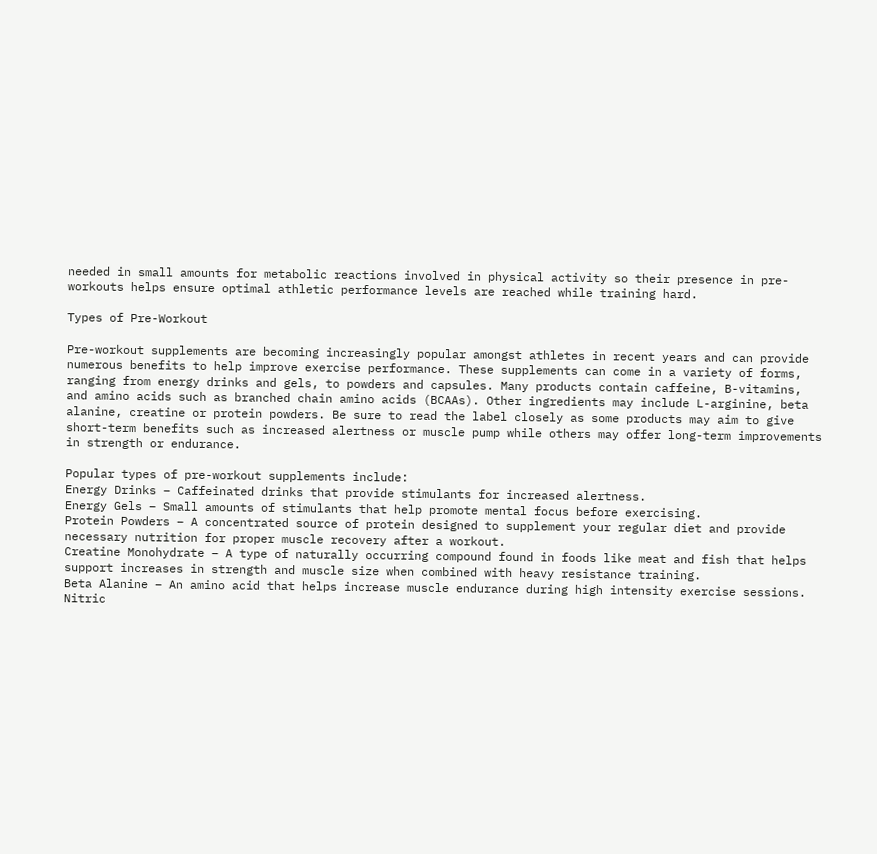needed in small amounts for metabolic reactions involved in physical activity so their presence in pre-workouts helps ensure optimal athletic performance levels are reached while training hard.

Types of Pre-Workout

Pre-workout supplements are becoming increasingly popular amongst athletes in recent years and can provide numerous benefits to help improve exercise performance. These supplements can come in a variety of forms, ranging from energy drinks and gels, to powders and capsules. Many products contain caffeine, B-vitamins, and amino acids such as branched chain amino acids (BCAAs). Other ingredients may include L-arginine, beta alanine, creatine or protein powders. Be sure to read the label closely as some products may aim to give short-term benefits such as increased alertness or muscle pump while others may offer long-term improvements in strength or endurance.

Popular types of pre-workout supplements include:
Energy Drinks – Caffeinated drinks that provide stimulants for increased alertness.
Energy Gels – Small amounts of stimulants that help promote mental focus before exercising.
Protein Powders – A concentrated source of protein designed to supplement your regular diet and provide necessary nutrition for proper muscle recovery after a workout.
Creatine Monohydrate – A type of naturally occurring compound found in foods like meat and fish that helps support increases in strength and muscle size when combined with heavy resistance training.
Beta Alanine – An amino acid that helps increase muscle endurance during high intensity exercise sessions.
Nitric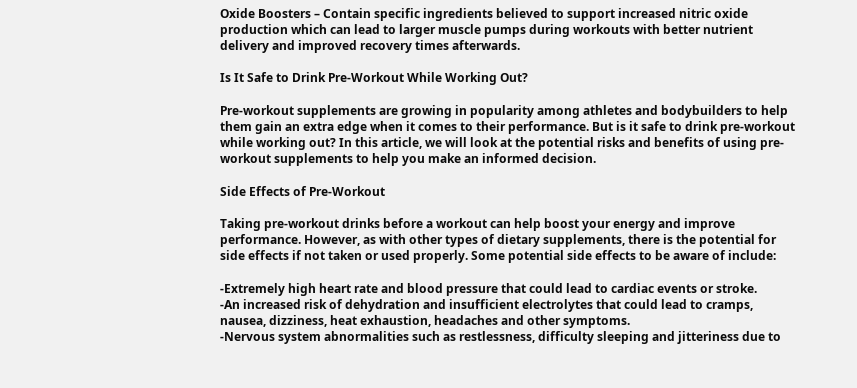Oxide Boosters – Contain specific ingredients believed to support increased nitric oxide production which can lead to larger muscle pumps during workouts with better nutrient delivery and improved recovery times afterwards.

Is It Safe to Drink Pre-Workout While Working Out?

Pre-workout supplements are growing in popularity among athletes and bodybuilders to help them gain an extra edge when it comes to their performance. But is it safe to drink pre-workout while working out? In this article, we will look at the potential risks and benefits of using pre-workout supplements to help you make an informed decision.

Side Effects of Pre-Workout

Taking pre-workout drinks before a workout can help boost your energy and improve performance. However, as with other types of dietary supplements, there is the potential for side effects if not taken or used properly. Some potential side effects to be aware of include:

-Extremely high heart rate and blood pressure that could lead to cardiac events or stroke.
-An increased risk of dehydration and insufficient electrolytes that could lead to cramps, nausea, dizziness, heat exhaustion, headaches and other symptoms.
-Nervous system abnormalities such as restlessness, difficulty sleeping and jitteriness due to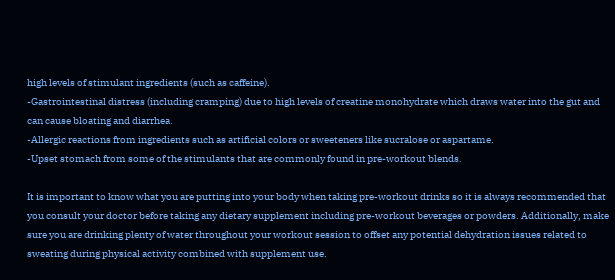high levels of stimulant ingredients (such as caffeine).
-Gastrointestinal distress (including cramping) due to high levels of creatine monohydrate which draws water into the gut and can cause bloating and diarrhea.
-Allergic reactions from ingredients such as artificial colors or sweeteners like sucralose or aspartame.
-Upset stomach from some of the stimulants that are commonly found in pre-workout blends.

It is important to know what you are putting into your body when taking pre-workout drinks so it is always recommended that you consult your doctor before taking any dietary supplement including pre-workout beverages or powders. Additionally, make sure you are drinking plenty of water throughout your workout session to offset any potential dehydration issues related to sweating during physical activity combined with supplement use.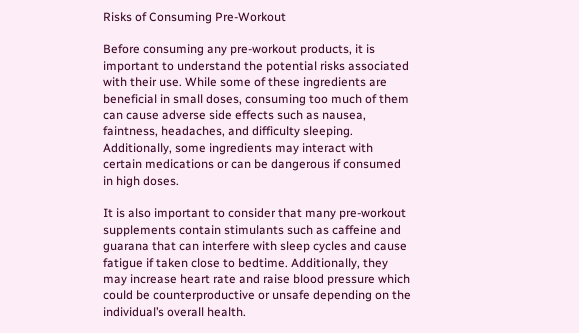Risks of Consuming Pre-Workout

Before consuming any pre-workout products, it is important to understand the potential risks associated with their use. While some of these ingredients are beneficial in small doses, consuming too much of them can cause adverse side effects such as nausea, faintness, headaches, and difficulty sleeping. Additionally, some ingredients may interact with certain medications or can be dangerous if consumed in high doses.

It is also important to consider that many pre-workout supplements contain stimulants such as caffeine and guarana that can interfere with sleep cycles and cause fatigue if taken close to bedtime. Additionally, they may increase heart rate and raise blood pressure which could be counterproductive or unsafe depending on the individual’s overall health.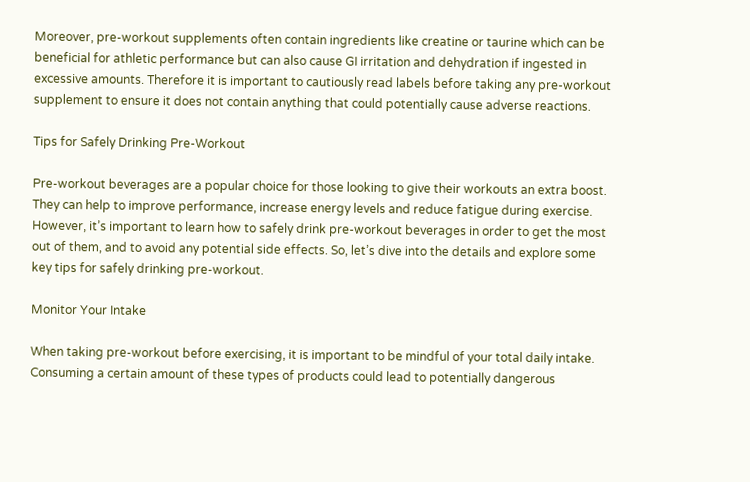Moreover, pre-workout supplements often contain ingredients like creatine or taurine which can be beneficial for athletic performance but can also cause GI irritation and dehydration if ingested in excessive amounts. Therefore it is important to cautiously read labels before taking any pre-workout supplement to ensure it does not contain anything that could potentially cause adverse reactions.

Tips for Safely Drinking Pre-Workout

Pre-workout beverages are a popular choice for those looking to give their workouts an extra boost. They can help to improve performance, increase energy levels and reduce fatigue during exercise. However, it’s important to learn how to safely drink pre-workout beverages in order to get the most out of them, and to avoid any potential side effects. So, let’s dive into the details and explore some key tips for safely drinking pre-workout.

Monitor Your Intake

When taking pre-workout before exercising, it is important to be mindful of your total daily intake. Consuming a certain amount of these types of products could lead to potentially dangerous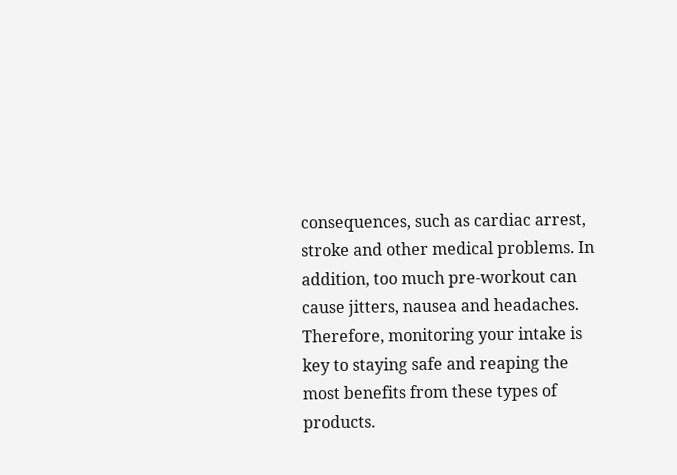consequences, such as cardiac arrest, stroke and other medical problems. In addition, too much pre-workout can cause jitters, nausea and headaches. Therefore, monitoring your intake is key to staying safe and reaping the most benefits from these types of products.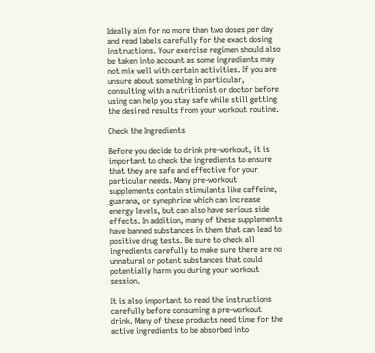Ideally aim for no more than two doses per day and read labels carefully for the exact dosing instructions. Your exercise regimen should also be taken into account as some ingredients may not mix well with certain activities. If you are unsure about something in particular, consulting with a nutritionist or doctor before using can help you stay safe while still getting the desired results from your workout routine.

Check the Ingredients

Before you decide to drink pre-workout, it is important to check the ingredients to ensure that they are safe and effective for your particular needs. Many pre-workout supplements contain stimulants like caffeine, guarana, or synephrine which can increase energy levels, but can also have serious side effects. In addition, many of these supplements have banned substances in them that can lead to positive drug tests. Be sure to check all ingredients carefully to make sure there are no unnatural or potent substances that could potentially harm you during your workout session.

It is also important to read the instructions carefully before consuming a pre-workout drink. Many of these products need time for the active ingredients to be absorbed into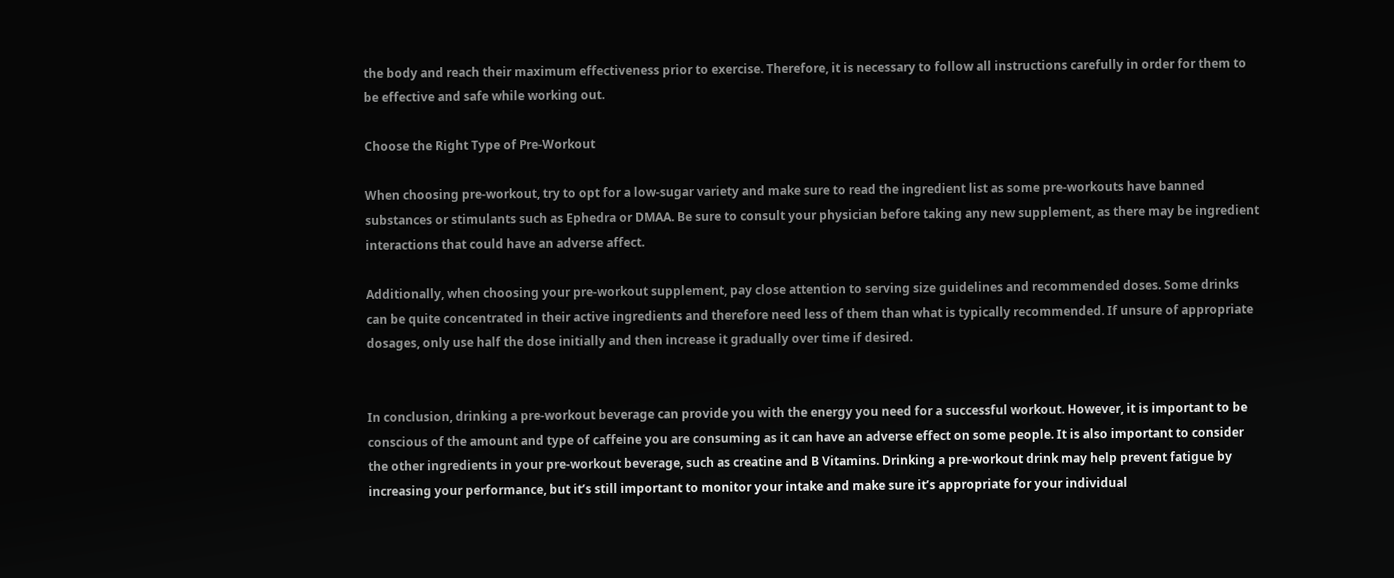the body and reach their maximum effectiveness prior to exercise. Therefore, it is necessary to follow all instructions carefully in order for them to be effective and safe while working out.

Choose the Right Type of Pre-Workout

When choosing pre-workout, try to opt for a low-sugar variety and make sure to read the ingredient list as some pre-workouts have banned substances or stimulants such as Ephedra or DMAA. Be sure to consult your physician before taking any new supplement, as there may be ingredient interactions that could have an adverse affect.

Additionally, when choosing your pre-workout supplement, pay close attention to serving size guidelines and recommended doses. Some drinks can be quite concentrated in their active ingredients and therefore need less of them than what is typically recommended. If unsure of appropriate dosages, only use half the dose initially and then increase it gradually over time if desired.


In conclusion, drinking a pre-workout beverage can provide you with the energy you need for a successful workout. However, it is important to be conscious of the amount and type of caffeine you are consuming as it can have an adverse effect on some people. It is also important to consider the other ingredients in your pre-workout beverage, such as creatine and B Vitamins. Drinking a pre-workout drink may help prevent fatigue by increasing your performance, but it’s still important to monitor your intake and make sure it’s appropriate for your individual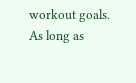workout goals. As long as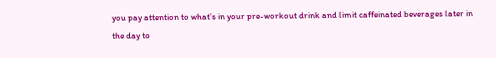you pay attention to what’s in your pre-workout drink and limit caffeinated beverages later in the day to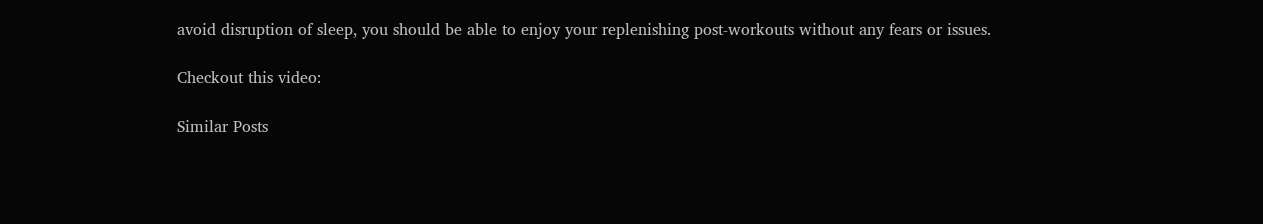avoid disruption of sleep, you should be able to enjoy your replenishing post-workouts without any fears or issues.

Checkout this video:

Similar Posts